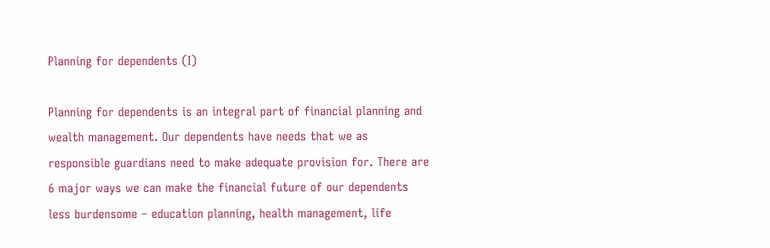Planning for dependents (I)

Planning for dependents is an integral part of financial planning and wealth management. Our dependents have needs that we as responsible guardians need to make adequate provision for. There are 6 major ways we can make the financial future of our dependents less burdensome – education planning, health management, life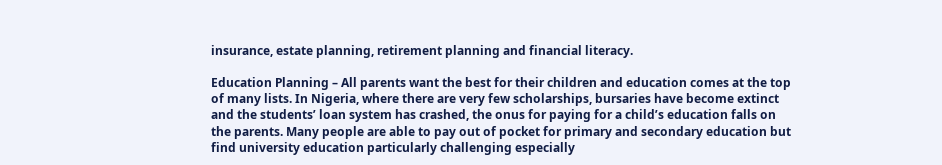insurance, estate planning, retirement planning and financial literacy.

Education Planning – All parents want the best for their children and education comes at the top of many lists. In Nigeria, where there are very few scholarships, bursaries have become extinct and the students’ loan system has crashed, the onus for paying for a child’s education falls on the parents. Many people are able to pay out of pocket for primary and secondary education but find university education particularly challenging especially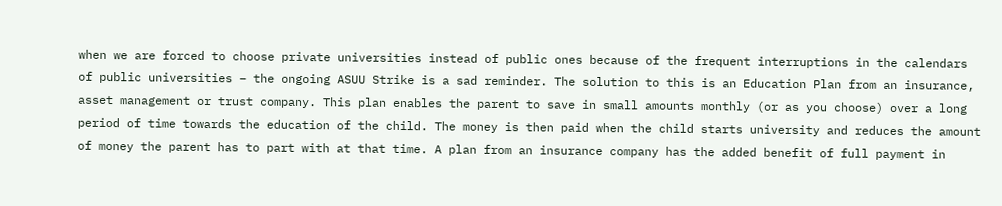when we are forced to choose private universities instead of public ones because of the frequent interruptions in the calendars of public universities – the ongoing ASUU Strike is a sad reminder. The solution to this is an Education Plan from an insurance, asset management or trust company. This plan enables the parent to save in small amounts monthly (or as you choose) over a long period of time towards the education of the child. The money is then paid when the child starts university and reduces the amount of money the parent has to part with at that time. A plan from an insurance company has the added benefit of full payment in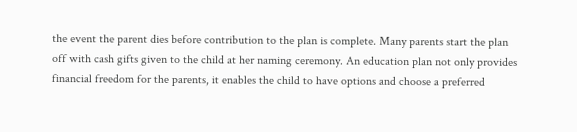the event the parent dies before contribution to the plan is complete. Many parents start the plan off with cash gifts given to the child at her naming ceremony. An education plan not only provides financial freedom for the parents, it enables the child to have options and choose a preferred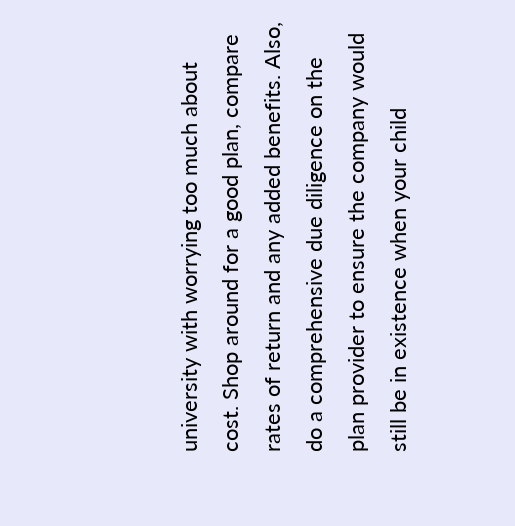university with worrying too much about cost. Shop around for a good plan, compare rates of return and any added benefits. Also, do a comprehensive due diligence on the plan provider to ensure the company would still be in existence when your child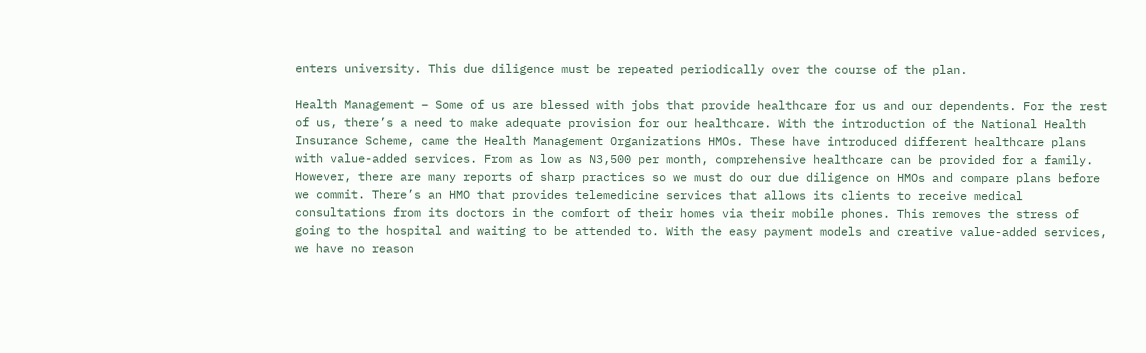enters university. This due diligence must be repeated periodically over the course of the plan.

Health Management – Some of us are blessed with jobs that provide healthcare for us and our dependents. For the rest of us, there’s a need to make adequate provision for our healthcare. With the introduction of the National Health Insurance Scheme, came the Health Management Organizations HMOs. These have introduced different healthcare plans with value-added services. From as low as N3,500 per month, comprehensive healthcare can be provided for a family. However, there are many reports of sharp practices so we must do our due diligence on HMOs and compare plans before we commit. There’s an HMO that provides telemedicine services that allows its clients to receive medical consultations from its doctors in the comfort of their homes via their mobile phones. This removes the stress of going to the hospital and waiting to be attended to. With the easy payment models and creative value-added services, we have no reason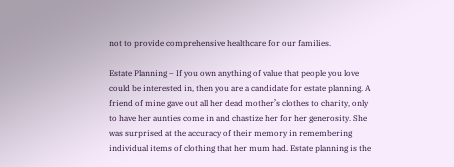not to provide comprehensive healthcare for our families.

Estate Planning – If you own anything of value that people you love could be interested in, then you are a candidate for estate planning. A friend of mine gave out all her dead mother’s clothes to charity, only to have her aunties come in and chastize her for her generosity. She was surprised at the accuracy of their memory in remembering individual items of clothing that her mum had. Estate planning is the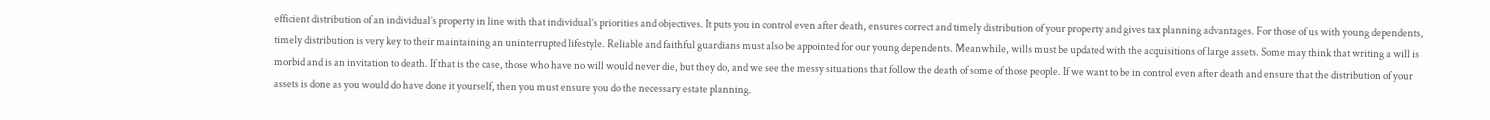efficient distribution of an individual’s property in line with that individual’s priorities and objectives. It puts you in control even after death, ensures correct and timely distribution of your property and gives tax planning advantages. For those of us with young dependents, timely distribution is very key to their maintaining an uninterrupted lifestyle. Reliable and faithful guardians must also be appointed for our young dependents. Meanwhile, wills must be updated with the acquisitions of large assets. Some may think that writing a will is morbid and is an invitation to death. If that is the case, those who have no will would never die, but they do, and we see the messy situations that follow the death of some of those people. If we want to be in control even after death and ensure that the distribution of your assets is done as you would do have done it yourself, then you must ensure you do the necessary estate planning.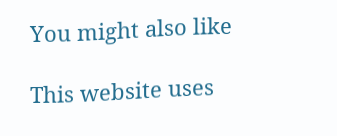You might also like

This website uses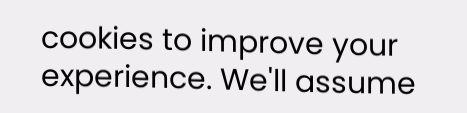cookies to improve your experience. We'll assume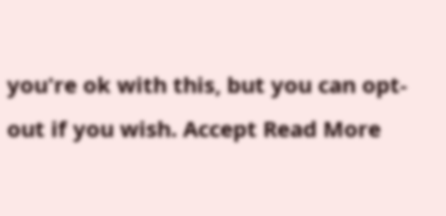you're ok with this, but you can opt-out if you wish. Accept Read More